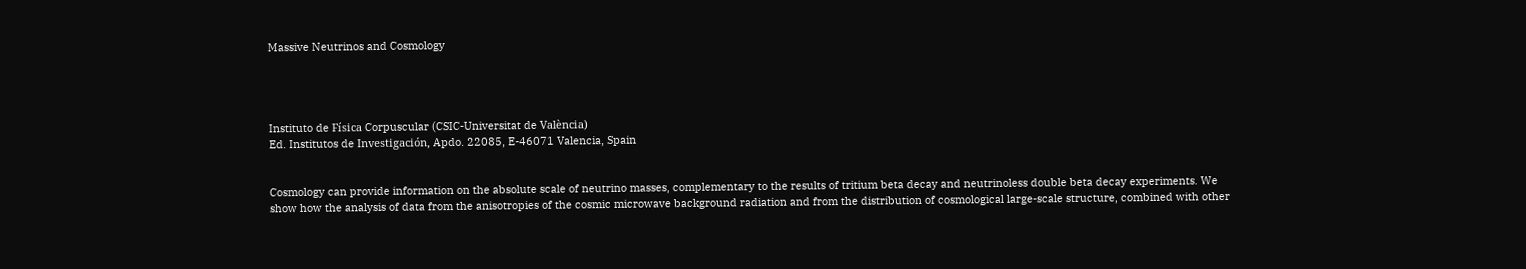Massive Neutrinos and Cosmology




Instituto de Física Corpuscular (CSIC-Universitat de València)
Ed. Institutos de Investigación, Apdo. 22085, E-46071 Valencia, Spain


Cosmology can provide information on the absolute scale of neutrino masses, complementary to the results of tritium beta decay and neutrinoless double beta decay experiments. We show how the analysis of data from the anisotropies of the cosmic microwave background radiation and from the distribution of cosmological large-scale structure, combined with other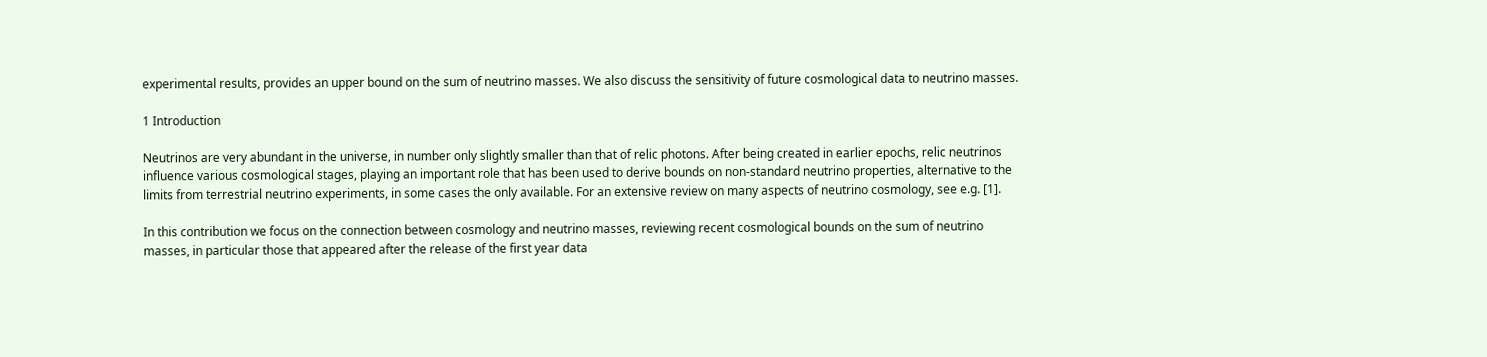experimental results, provides an upper bound on the sum of neutrino masses. We also discuss the sensitivity of future cosmological data to neutrino masses.

1 Introduction

Neutrinos are very abundant in the universe, in number only slightly smaller than that of relic photons. After being created in earlier epochs, relic neutrinos influence various cosmological stages, playing an important role that has been used to derive bounds on non-standard neutrino properties, alternative to the limits from terrestrial neutrino experiments, in some cases the only available. For an extensive review on many aspects of neutrino cosmology, see e.g. [1].

In this contribution we focus on the connection between cosmology and neutrino masses, reviewing recent cosmological bounds on the sum of neutrino masses, in particular those that appeared after the release of the first year data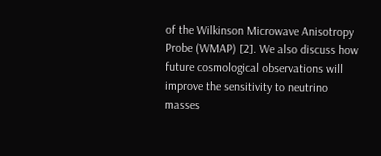of the Wilkinson Microwave Anisotropy Probe (WMAP) [2]. We also discuss how future cosmological observations will improve the sensitivity to neutrino masses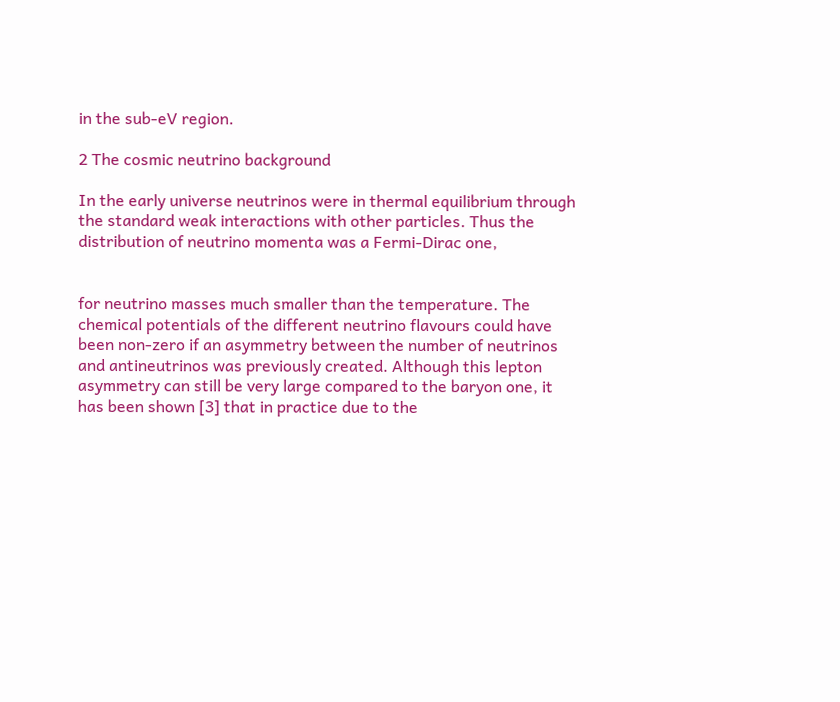in the sub-eV region.

2 The cosmic neutrino background

In the early universe neutrinos were in thermal equilibrium through the standard weak interactions with other particles. Thus the distribution of neutrino momenta was a Fermi-Dirac one,


for neutrino masses much smaller than the temperature. The chemical potentials of the different neutrino flavours could have been non-zero if an asymmetry between the number of neutrinos and antineutrinos was previously created. Although this lepton asymmetry can still be very large compared to the baryon one, it has been shown [3] that in practice due to the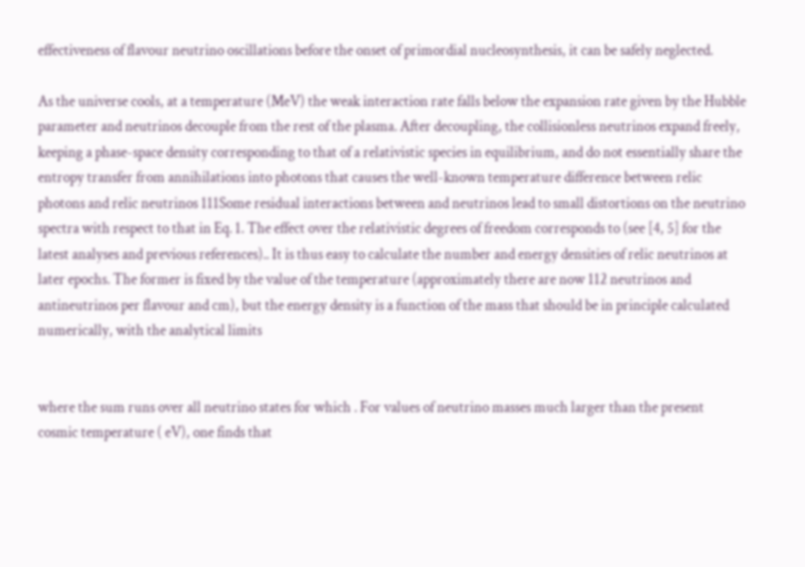effectiveness of flavour neutrino oscillations before the onset of primordial nucleosynthesis, it can be safely neglected.

As the universe cools, at a temperature (MeV) the weak interaction rate falls below the expansion rate given by the Hubble parameter and neutrinos decouple from the rest of the plasma. After decoupling, the collisionless neutrinos expand freely, keeping a phase-space density corresponding to that of a relativistic species in equilibrium, and do not essentially share the entropy transfer from annihilations into photons that causes the well-known temperature difference between relic photons and relic neutrinos 111Some residual interactions between and neutrinos lead to small distortions on the neutrino spectra with respect to that in Eq. 1. The effect over the relativistic degrees of freedom corresponds to (see [4, 5] for the latest analyses and previous references).. It is thus easy to calculate the number and energy densities of relic neutrinos at later epochs. The former is fixed by the value of the temperature (approximately there are now 112 neutrinos and antineutrinos per flavour and cm), but the energy density is a function of the mass that should be in principle calculated numerically, with the analytical limits


where the sum runs over all neutrino states for which . For values of neutrino masses much larger than the present cosmic temperature ( eV), one finds that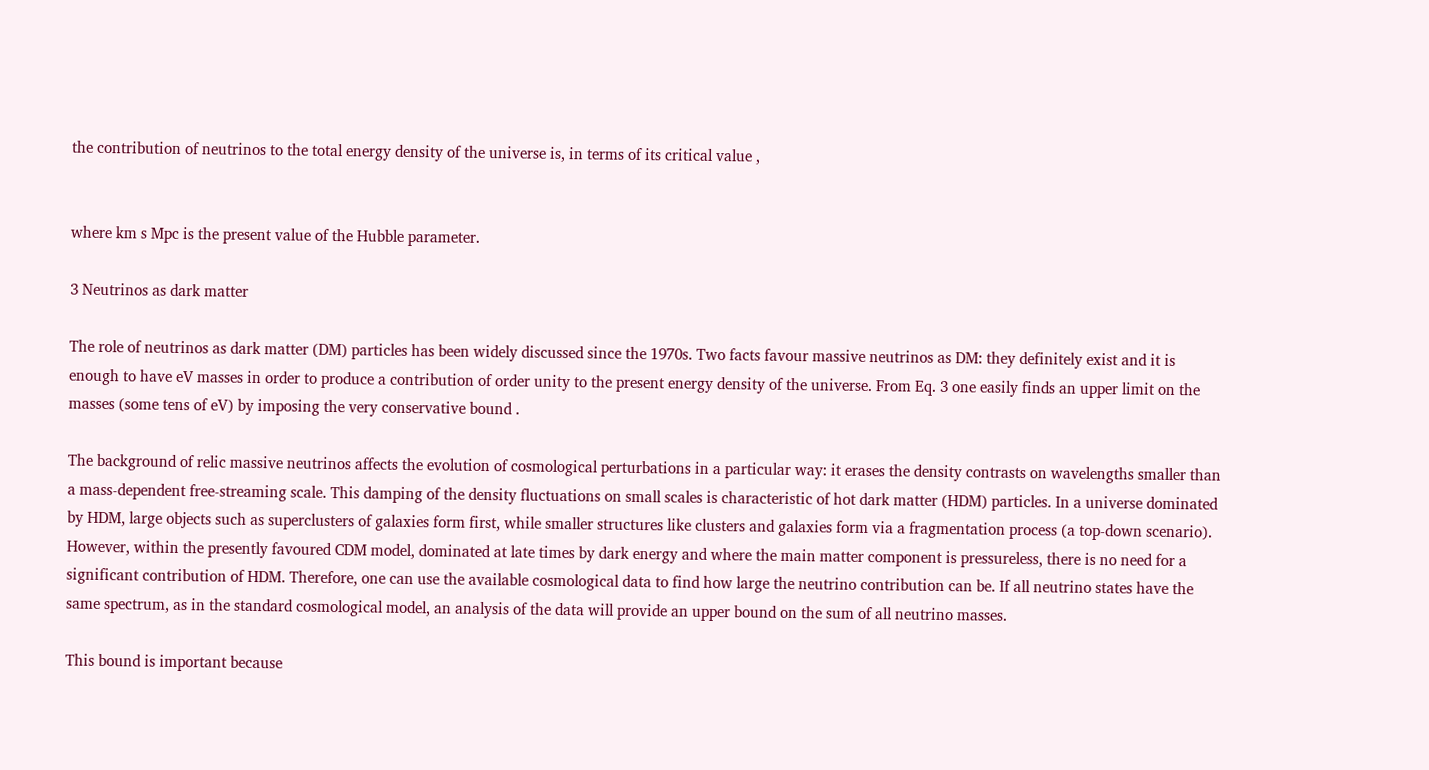the contribution of neutrinos to the total energy density of the universe is, in terms of its critical value ,


where km s Mpc is the present value of the Hubble parameter.

3 Neutrinos as dark matter

The role of neutrinos as dark matter (DM) particles has been widely discussed since the 1970s. Two facts favour massive neutrinos as DM: they definitely exist and it is enough to have eV masses in order to produce a contribution of order unity to the present energy density of the universe. From Eq. 3 one easily finds an upper limit on the masses (some tens of eV) by imposing the very conservative bound .

The background of relic massive neutrinos affects the evolution of cosmological perturbations in a particular way: it erases the density contrasts on wavelengths smaller than a mass-dependent free-streaming scale. This damping of the density fluctuations on small scales is characteristic of hot dark matter (HDM) particles. In a universe dominated by HDM, large objects such as superclusters of galaxies form first, while smaller structures like clusters and galaxies form via a fragmentation process (a top-down scenario). However, within the presently favoured CDM model, dominated at late times by dark energy and where the main matter component is pressureless, there is no need for a significant contribution of HDM. Therefore, one can use the available cosmological data to find how large the neutrino contribution can be. If all neutrino states have the same spectrum, as in the standard cosmological model, an analysis of the data will provide an upper bound on the sum of all neutrino masses.

This bound is important because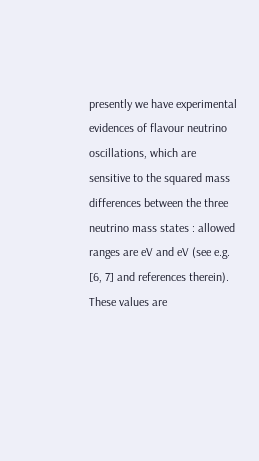presently we have experimental evidences of flavour neutrino oscillations, which are sensitive to the squared mass differences between the three neutrino mass states : allowed ranges are eV and eV (see e.g. [6, 7] and references therein). These values are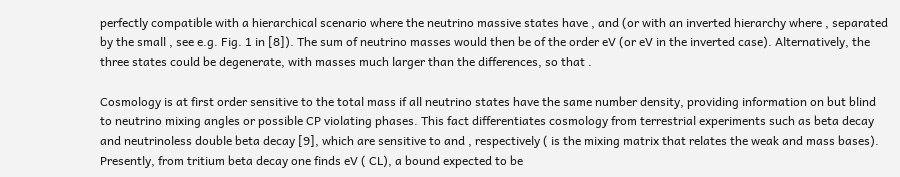perfectly compatible with a hierarchical scenario where the neutrino massive states have , and (or with an inverted hierarchy where , separated by the small , see e.g. Fig. 1 in [8]). The sum of neutrino masses would then be of the order eV (or eV in the inverted case). Alternatively, the three states could be degenerate, with masses much larger than the differences, so that .

Cosmology is at first order sensitive to the total mass if all neutrino states have the same number density, providing information on but blind to neutrino mixing angles or possible CP violating phases. This fact differentiates cosmology from terrestrial experiments such as beta decay and neutrinoless double beta decay [9], which are sensitive to and , respectively ( is the mixing matrix that relates the weak and mass bases). Presently, from tritium beta decay one finds eV ( CL), a bound expected to be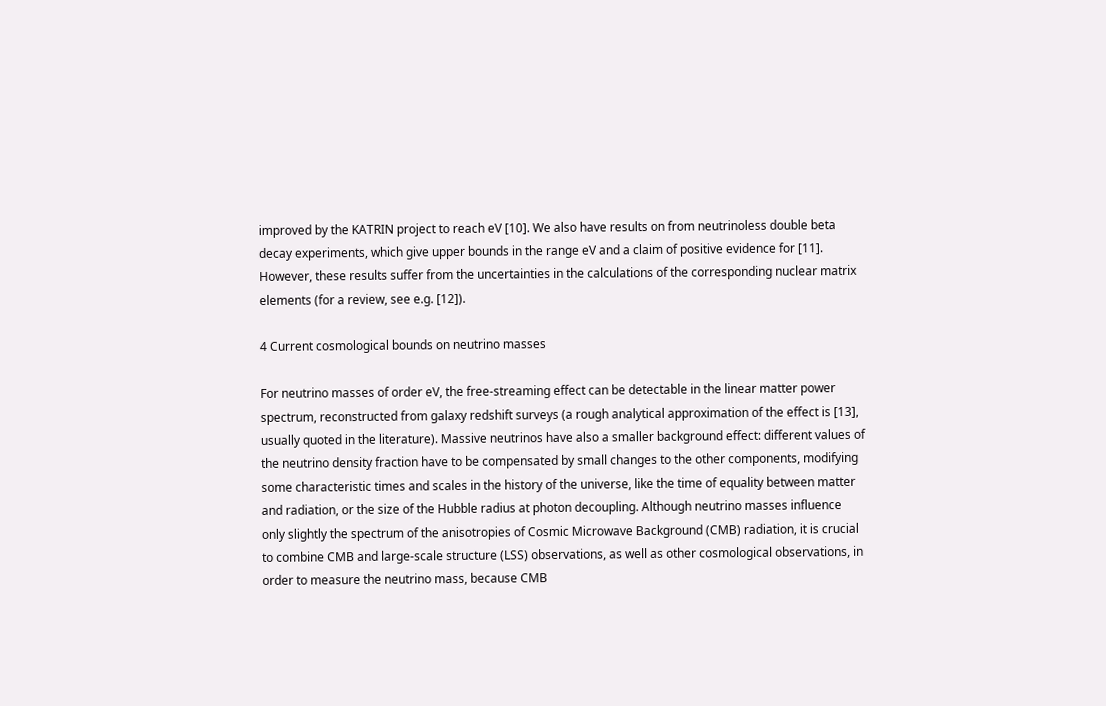improved by the KATRIN project to reach eV [10]. We also have results on from neutrinoless double beta decay experiments, which give upper bounds in the range eV and a claim of positive evidence for [11]. However, these results suffer from the uncertainties in the calculations of the corresponding nuclear matrix elements (for a review, see e.g. [12]).

4 Current cosmological bounds on neutrino masses

For neutrino masses of order eV, the free-streaming effect can be detectable in the linear matter power spectrum, reconstructed from galaxy redshift surveys (a rough analytical approximation of the effect is [13], usually quoted in the literature). Massive neutrinos have also a smaller background effect: different values of the neutrino density fraction have to be compensated by small changes to the other components, modifying some characteristic times and scales in the history of the universe, like the time of equality between matter and radiation, or the size of the Hubble radius at photon decoupling. Although neutrino masses influence only slightly the spectrum of the anisotropies of Cosmic Microwave Background (CMB) radiation, it is crucial to combine CMB and large-scale structure (LSS) observations, as well as other cosmological observations, in order to measure the neutrino mass, because CMB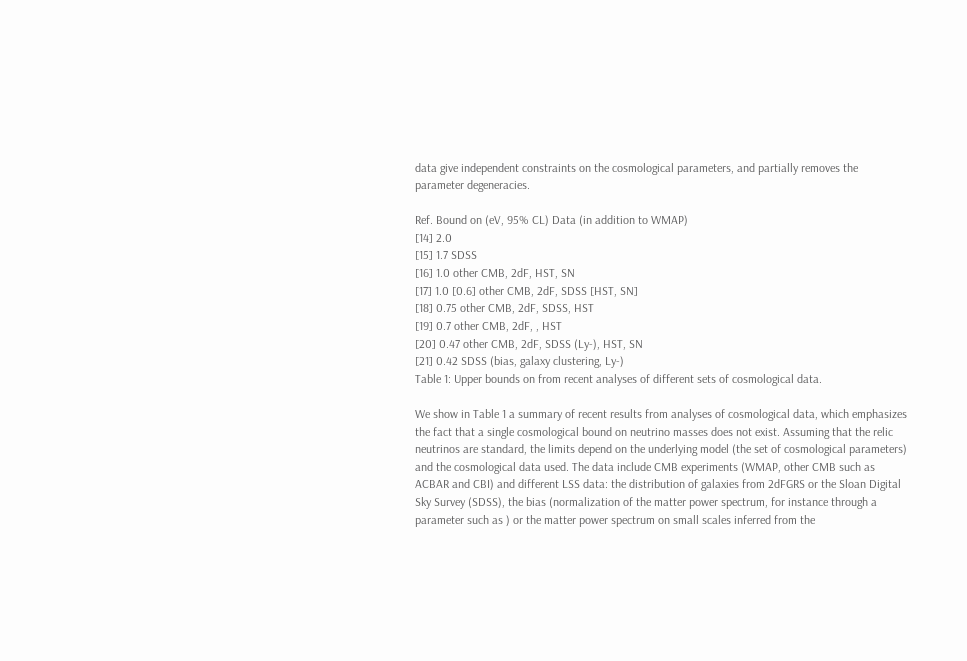data give independent constraints on the cosmological parameters, and partially removes the parameter degeneracies.

Ref. Bound on (eV, 95% CL) Data (in addition to WMAP)
[14] 2.0
[15] 1.7 SDSS
[16] 1.0 other CMB, 2dF, HST, SN
[17] 1.0 [0.6] other CMB, 2dF, SDSS [HST, SN]
[18] 0.75 other CMB, 2dF, SDSS, HST
[19] 0.7 other CMB, 2dF, , HST
[20] 0.47 other CMB, 2dF, SDSS (Ly-), HST, SN
[21] 0.42 SDSS (bias, galaxy clustering, Ly-)
Table 1: Upper bounds on from recent analyses of different sets of cosmological data.

We show in Table 1 a summary of recent results from analyses of cosmological data, which emphasizes the fact that a single cosmological bound on neutrino masses does not exist. Assuming that the relic neutrinos are standard, the limits depend on the underlying model (the set of cosmological parameters) and the cosmological data used. The data include CMB experiments (WMAP, other CMB such as ACBAR and CBI) and different LSS data: the distribution of galaxies from 2dFGRS or the Sloan Digital Sky Survey (SDSS), the bias (normalization of the matter power spectrum, for instance through a parameter such as ) or the matter power spectrum on small scales inferred from the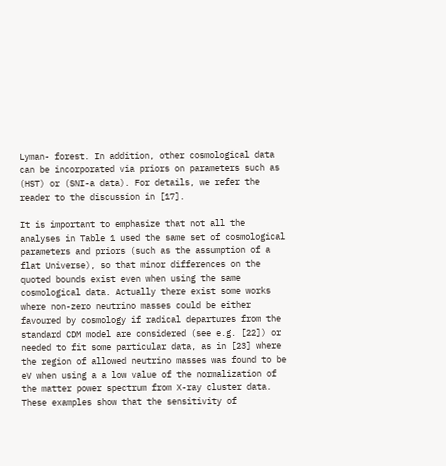Lyman- forest. In addition, other cosmological data can be incorporated via priors on parameters such as (HST) or (SNI-a data). For details, we refer the reader to the discussion in [17].

It is important to emphasize that not all the analyses in Table 1 used the same set of cosmological parameters and priors (such as the assumption of a flat Universe), so that minor differences on the quoted bounds exist even when using the same cosmological data. Actually there exist some works where non-zero neutrino masses could be either favoured by cosmology if radical departures from the standard CDM model are considered (see e.g. [22]) or needed to fit some particular data, as in [23] where the region of allowed neutrino masses was found to be eV when using a a low value of the normalization of the matter power spectrum from X-ray cluster data. These examples show that the sensitivity of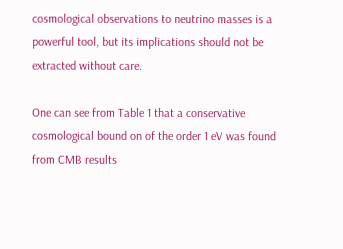cosmological observations to neutrino masses is a powerful tool, but its implications should not be extracted without care.

One can see from Table 1 that a conservative cosmological bound on of the order 1 eV was found from CMB results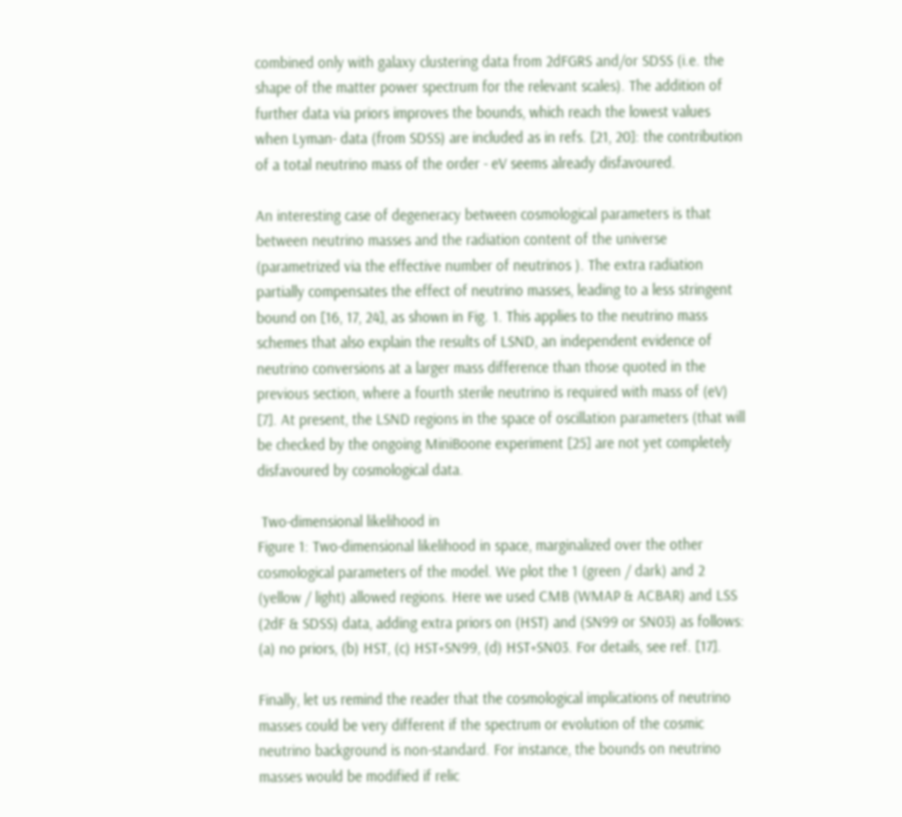combined only with galaxy clustering data from 2dFGRS and/or SDSS (i.e. the shape of the matter power spectrum for the relevant scales). The addition of further data via priors improves the bounds, which reach the lowest values when Lyman- data (from SDSS) are included as in refs. [21, 20]: the contribution of a total neutrino mass of the order - eV seems already disfavoured.

An interesting case of degeneracy between cosmological parameters is that between neutrino masses and the radiation content of the universe (parametrized via the effective number of neutrinos ). The extra radiation partially compensates the effect of neutrino masses, leading to a less stringent bound on [16, 17, 24], as shown in Fig. 1. This applies to the neutrino mass schemes that also explain the results of LSND, an independent evidence of neutrino conversions at a larger mass difference than those quoted in the previous section, where a fourth sterile neutrino is required with mass of (eV) [7]. At present, the LSND regions in the space of oscillation parameters (that will be checked by the ongoing MiniBoone experiment [25] are not yet completely disfavoured by cosmological data.

 Two-dimensional likelihood in
Figure 1: Two-dimensional likelihood in space, marginalized over the other cosmological parameters of the model. We plot the 1 (green / dark) and 2 (yellow / light) allowed regions. Here we used CMB (WMAP & ACBAR) and LSS (2dF & SDSS) data, adding extra priors on (HST) and (SN99 or SN03) as follows: (a) no priors, (b) HST, (c) HST+SN99, (d) HST+SN03. For details, see ref. [17].

Finally, let us remind the reader that the cosmological implications of neutrino masses could be very different if the spectrum or evolution of the cosmic neutrino background is non-standard. For instance, the bounds on neutrino masses would be modified if relic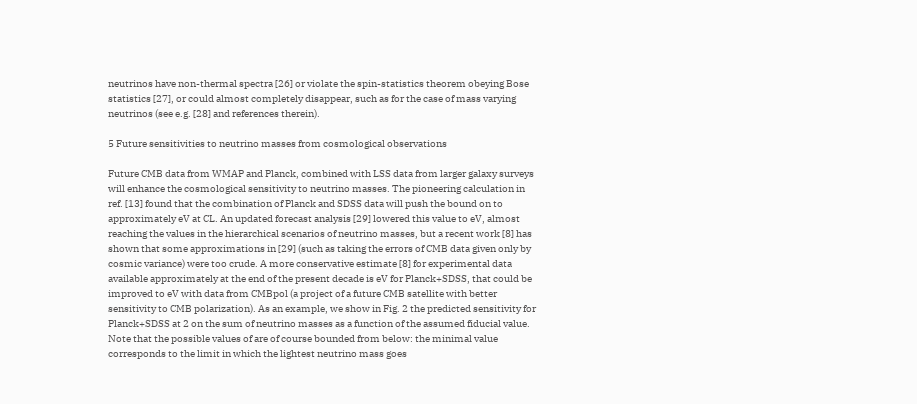neutrinos have non-thermal spectra [26] or violate the spin-statistics theorem obeying Bose statistics [27], or could almost completely disappear, such as for the case of mass varying neutrinos (see e.g. [28] and references therein).

5 Future sensitivities to neutrino masses from cosmological observations

Future CMB data from WMAP and Planck, combined with LSS data from larger galaxy surveys will enhance the cosmological sensitivity to neutrino masses. The pioneering calculation in ref. [13] found that the combination of Planck and SDSS data will push the bound on to approximately eV at CL. An updated forecast analysis [29] lowered this value to eV, almost reaching the values in the hierarchical scenarios of neutrino masses, but a recent work [8] has shown that some approximations in [29] (such as taking the errors of CMB data given only by cosmic variance) were too crude. A more conservative estimate [8] for experimental data available approximately at the end of the present decade is eV for Planck+SDSS, that could be improved to eV with data from CMBpol (a project of a future CMB satellite with better sensitivity to CMB polarization). As an example, we show in Fig. 2 the predicted sensitivity for Planck+SDSS at 2 on the sum of neutrino masses as a function of the assumed fiducial value. Note that the possible values of are of course bounded from below: the minimal value corresponds to the limit in which the lightest neutrino mass goes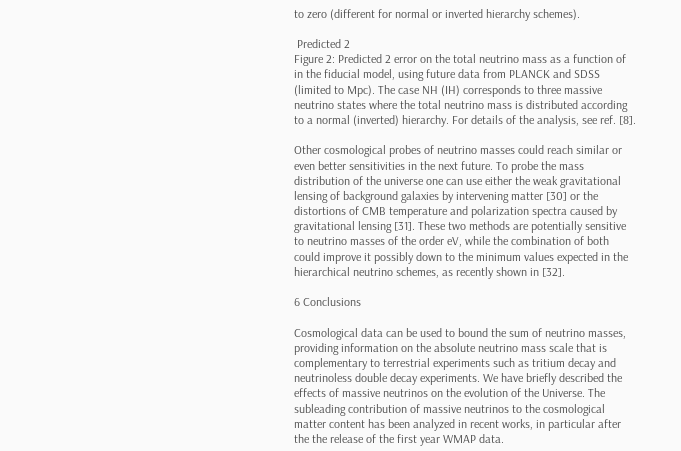to zero (different for normal or inverted hierarchy schemes).

 Predicted 2
Figure 2: Predicted 2 error on the total neutrino mass as a function of in the fiducial model, using future data from PLANCK and SDSS (limited to Mpc). The case NH (IH) corresponds to three massive neutrino states where the total neutrino mass is distributed according to a normal (inverted) hierarchy. For details of the analysis, see ref. [8].

Other cosmological probes of neutrino masses could reach similar or even better sensitivities in the next future. To probe the mass distribution of the universe one can use either the weak gravitational lensing of background galaxies by intervening matter [30] or the distortions of CMB temperature and polarization spectra caused by gravitational lensing [31]. These two methods are potentially sensitive to neutrino masses of the order eV, while the combination of both could improve it possibly down to the minimum values expected in the hierarchical neutrino schemes, as recently shown in [32].

6 Conclusions

Cosmological data can be used to bound the sum of neutrino masses, providing information on the absolute neutrino mass scale that is complementary to terrestrial experiments such as tritium decay and neutrinoless double decay experiments. We have briefly described the effects of massive neutrinos on the evolution of the Universe. The subleading contribution of massive neutrinos to the cosmological matter content has been analyzed in recent works, in particular after the the release of the first year WMAP data.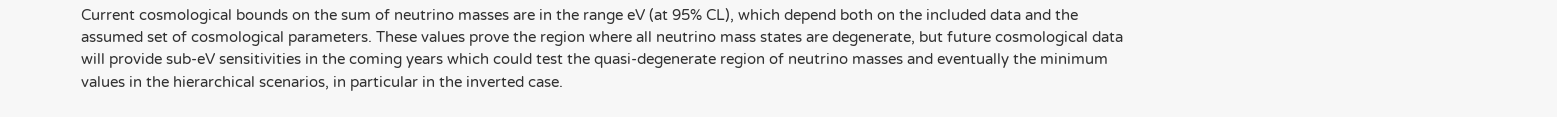Current cosmological bounds on the sum of neutrino masses are in the range eV (at 95% CL), which depend both on the included data and the assumed set of cosmological parameters. These values prove the region where all neutrino mass states are degenerate, but future cosmological data will provide sub-eV sensitivities in the coming years which could test the quasi-degenerate region of neutrino masses and eventually the minimum values in the hierarchical scenarios, in particular in the inverted case.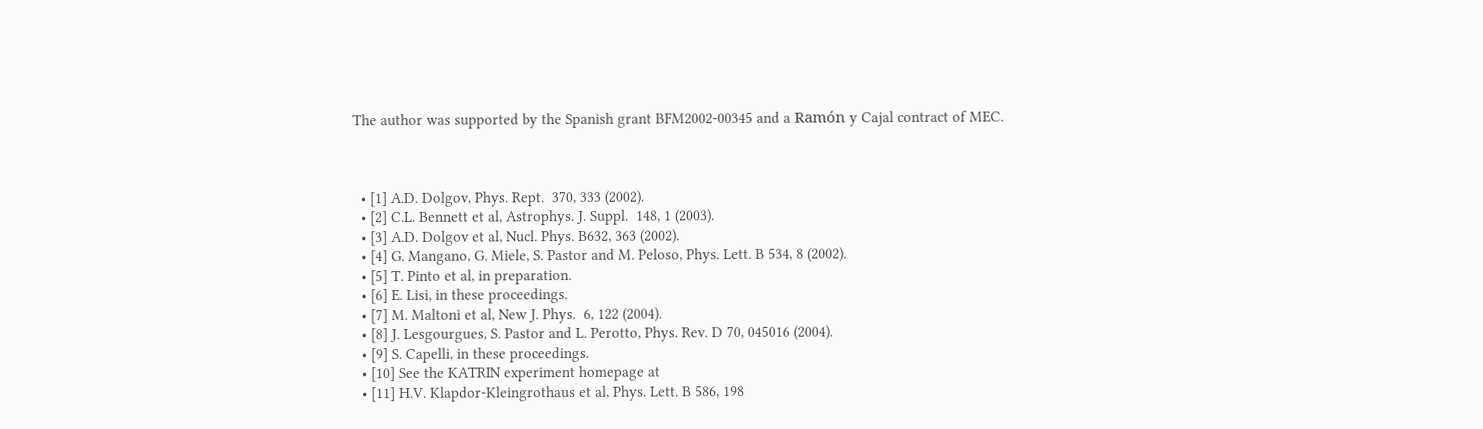The author was supported by the Spanish grant BFM2002-00345 and a Ramón y Cajal contract of MEC.



  • [1] A.D. Dolgov, Phys. Rept.  370, 333 (2002).
  • [2] C.L. Bennett et al, Astrophys. J. Suppl.  148, 1 (2003).
  • [3] A.D. Dolgov et al, Nucl. Phys. B632, 363 (2002).
  • [4] G. Mangano, G. Miele, S. Pastor and M. Peloso, Phys. Lett. B 534, 8 (2002).
  • [5] T. Pinto et al, in preparation.
  • [6] E. Lisi, in these proceedings.
  • [7] M. Maltoni et al, New J. Phys.  6, 122 (2004).
  • [8] J. Lesgourgues, S. Pastor and L. Perotto, Phys. Rev. D 70, 045016 (2004).
  • [9] S. Capelli, in these proceedings.
  • [10] See the KATRIN experiment homepage at
  • [11] H.V. Klapdor-Kleingrothaus et al, Phys. Lett. B 586, 198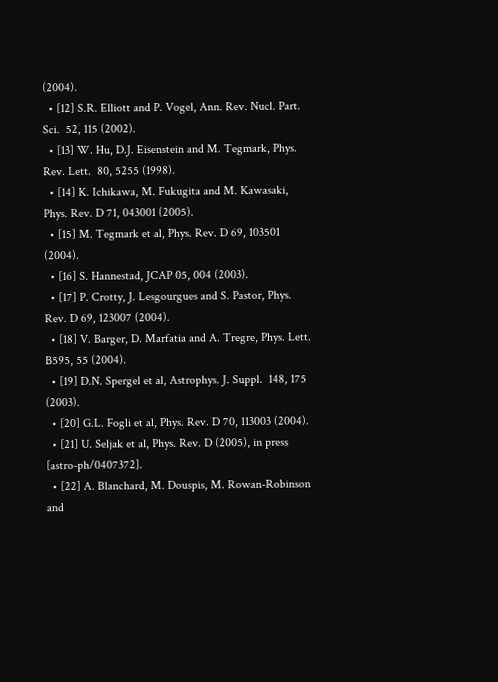(2004).
  • [12] S.R. Elliott and P. Vogel, Ann. Rev. Nucl. Part. Sci.  52, 115 (2002).
  • [13] W. Hu, D.J. Eisenstein and M. Tegmark, Phys. Rev. Lett.  80, 5255 (1998).
  • [14] K. Ichikawa, M. Fukugita and M. Kawasaki, Phys. Rev. D 71, 043001 (2005).
  • [15] M. Tegmark et al, Phys. Rev. D 69, 103501 (2004).
  • [16] S. Hannestad, JCAP 05, 004 (2003).
  • [17] P. Crotty, J. Lesgourgues and S. Pastor, Phys. Rev. D 69, 123007 (2004).
  • [18] V. Barger, D. Marfatia and A. Tregre, Phys. Lett. B595, 55 (2004).
  • [19] D.N. Spergel et al, Astrophys. J. Suppl.  148, 175 (2003).
  • [20] G.L. Fogli et al, Phys. Rev. D 70, 113003 (2004).
  • [21] U. Seljak et al, Phys. Rev. D (2005), in press [astro-ph/0407372].
  • [22] A. Blanchard, M. Douspis, M. Rowan-Robinson and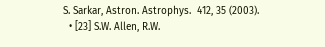S. Sarkar, Astron. Astrophys.  412, 35 (2003).
  • [23] S.W. Allen, R.W.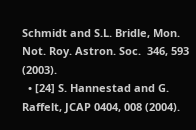Schmidt and S.L. Bridle, Mon. Not. Roy. Astron. Soc.  346, 593 (2003).
  • [24] S. Hannestad and G. Raffelt, JCAP 0404, 008 (2004).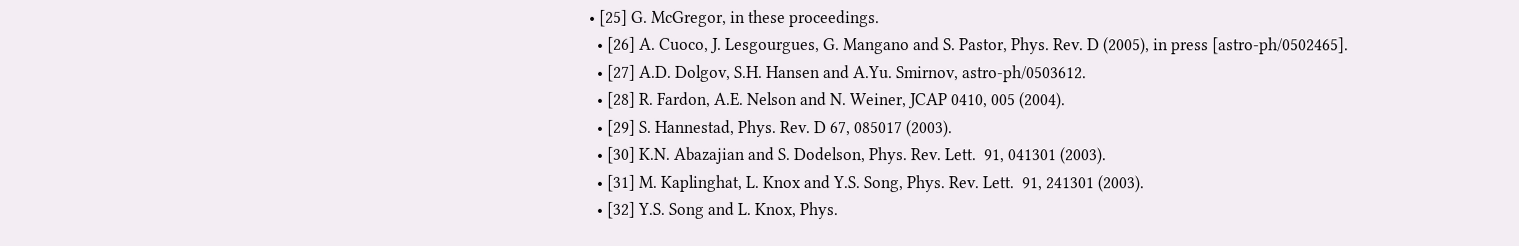• [25] G. McGregor, in these proceedings.
  • [26] A. Cuoco, J. Lesgourgues, G. Mangano and S. Pastor, Phys. Rev. D (2005), in press [astro-ph/0502465].
  • [27] A.D. Dolgov, S.H. Hansen and A.Yu. Smirnov, astro-ph/0503612.
  • [28] R. Fardon, A.E. Nelson and N. Weiner, JCAP 0410, 005 (2004).
  • [29] S. Hannestad, Phys. Rev. D 67, 085017 (2003).
  • [30] K.N. Abazajian and S. Dodelson, Phys. Rev. Lett.  91, 041301 (2003).
  • [31] M. Kaplinghat, L. Knox and Y.S. Song, Phys. Rev. Lett.  91, 241301 (2003).
  • [32] Y.S. Song and L. Knox, Phys.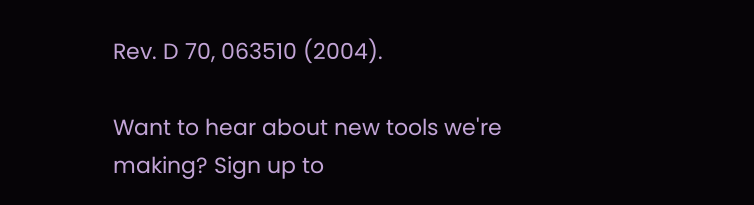Rev. D 70, 063510 (2004).

Want to hear about new tools we're making? Sign up to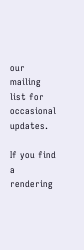our mailing list for occasional updates.

If you find a rendering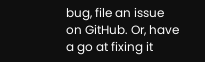bug, file an issue on GitHub. Or, have a go at fixing it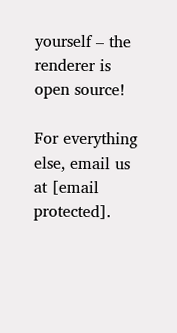yourself – the renderer is open source!

For everything else, email us at [email protected].